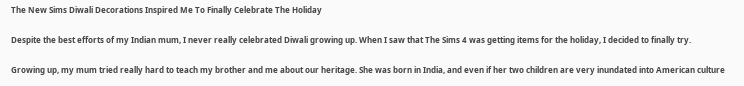The New Sims Diwali Decorations Inspired Me To Finally Celebrate The Holiday

Despite the best efforts of my Indian mum, I never really celebrated Diwali growing up. When I saw that The Sims 4 was getting items for the holiday, I decided to finally try.

Growing up, my mum tried really hard to teach my brother and me about our heritage. She was born in India, and even if her two children are very inundated into American culture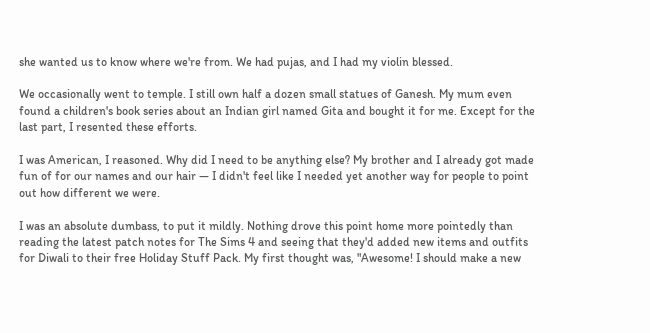she wanted us to know where we're from. We had pujas, and I had my violin blessed.

We occasionally went to temple. I still own half a dozen small statues of Ganesh. My mum even found a children's book series about an Indian girl named Gita and bought it for me. Except for the last part, I resented these efforts.

I was American, I reasoned. Why did I need to be anything else? My brother and I already got made fun of for our names and our hair — I didn't feel like I needed yet another way for people to point out how different we were.

I was an absolute dumbass, to put it mildly. Nothing drove this point home more pointedly than reading the latest patch notes for The Sims 4 and seeing that they'd added new items and outfits for Diwali to their free Holiday Stuff Pack. My first thought was, "Awesome! I should make a new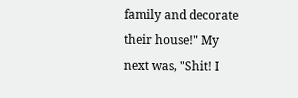family and decorate their house!" My next was, "Shit! I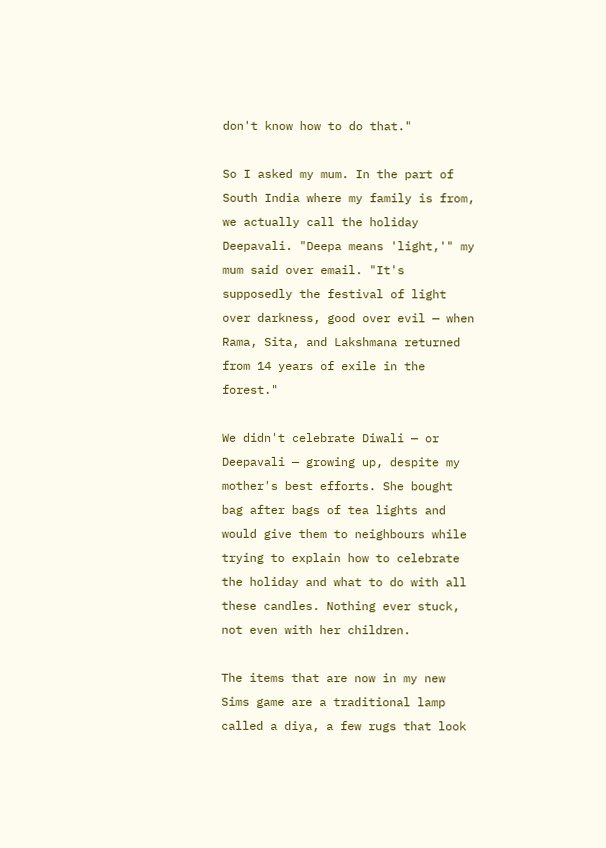don't know how to do that."

So I asked my mum. In the part of South India where my family is from, we actually call the holiday Deepavali. "Deepa means 'light,'" my mum said over email. "It's supposedly the festival of light over darkness, good over evil — when Rama, Sita, and Lakshmana returned from 14 years of exile in the forest."

We didn't celebrate Diwali — or Deepavali — growing up, despite my mother's best efforts. She bought bag after bags of tea lights and would give them to neighbours while trying to explain how to celebrate the holiday and what to do with all these candles. Nothing ever stuck, not even with her children.

The items that are now in my new Sims game are a traditional lamp called a diya, a few rugs that look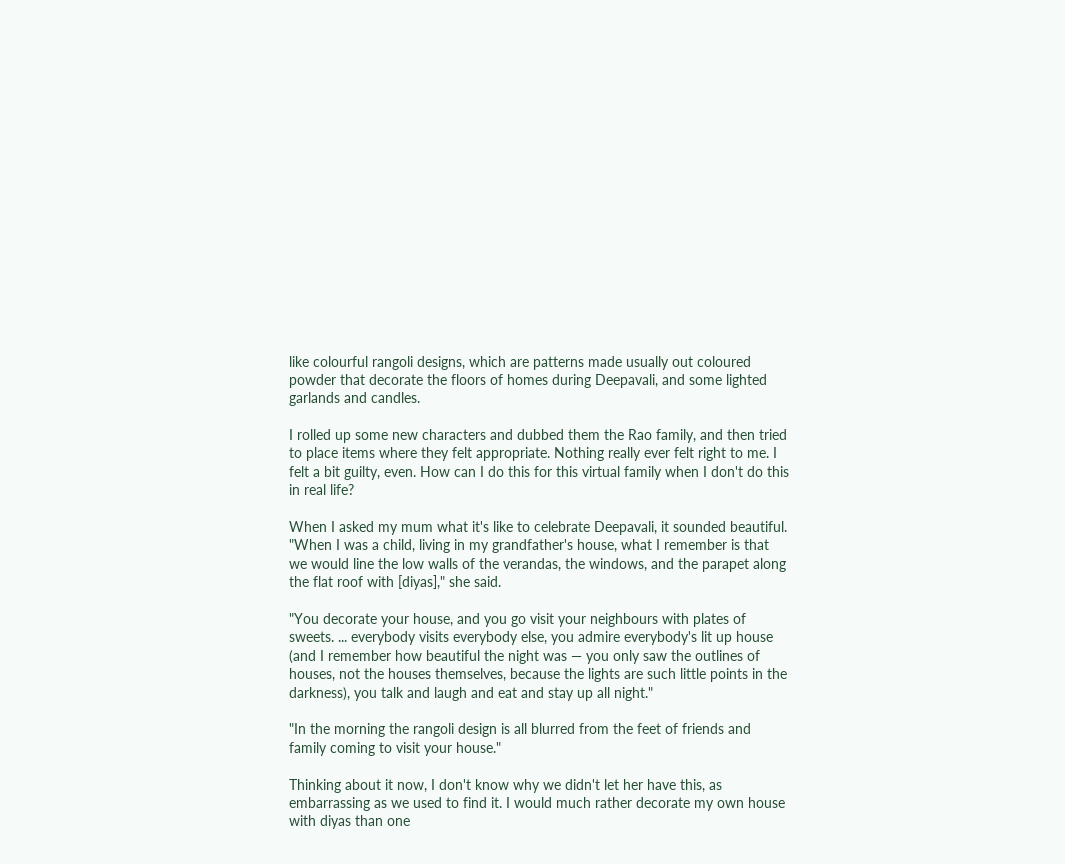like colourful rangoli designs, which are patterns made usually out coloured powder that decorate the floors of homes during Deepavali, and some lighted garlands and candles.

I rolled up some new characters and dubbed them the Rao family, and then tried to place items where they felt appropriate. Nothing really ever felt right to me. I felt a bit guilty, even. How can I do this for this virtual family when I don't do this in real life?

When I asked my mum what it's like to celebrate Deepavali, it sounded beautiful. "When I was a child, living in my grandfather's house, what I remember is that we would line the low walls of the verandas, the windows, and the parapet along the flat roof with [diyas]," she said.

"You decorate your house, and you go visit your neighbours with plates of sweets. ... everybody visits everybody else, you admire everybody's lit up house (and I remember how beautiful the night was — you only saw the outlines of houses, not the houses themselves, because the lights are such little points in the darkness), you talk and laugh and eat and stay up all night."

"In the morning the rangoli design is all blurred from the feet of friends and family coming to visit your house."

Thinking about it now, I don't know why we didn't let her have this, as embarrassing as we used to find it. I would much rather decorate my own house with diyas than one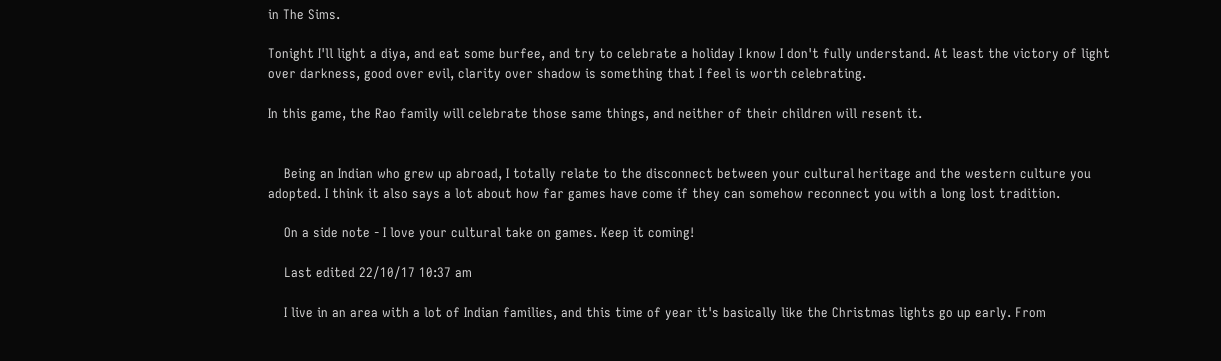in The Sims.

Tonight I'll light a diya, and eat some burfee, and try to celebrate a holiday I know I don't fully understand. At least the victory of light over darkness, good over evil, clarity over shadow is something that I feel is worth celebrating.

In this game, the Rao family will celebrate those same things, and neither of their children will resent it.


    Being an Indian who grew up abroad, I totally relate to the disconnect between your cultural heritage and the western culture you adopted. I think it also says a lot about how far games have come if they can somehow reconnect you with a long lost tradition.

    On a side note - I love your cultural take on games. Keep it coming!

    Last edited 22/10/17 10:37 am

    I live in an area with a lot of Indian families, and this time of year it's basically like the Christmas lights go up early. From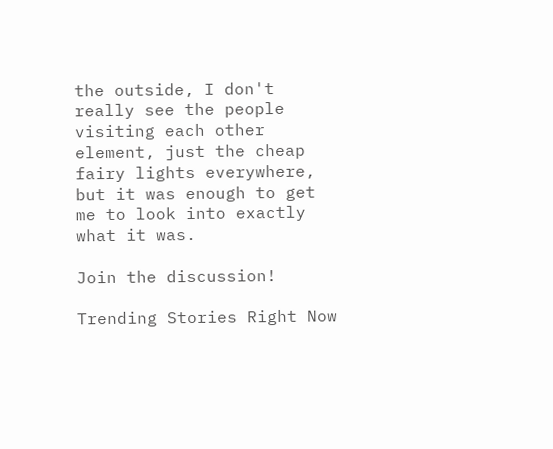the outside, I don't really see the people visiting each other element, just the cheap fairy lights everywhere, but it was enough to get me to look into exactly what it was.

Join the discussion!

Trending Stories Right Now